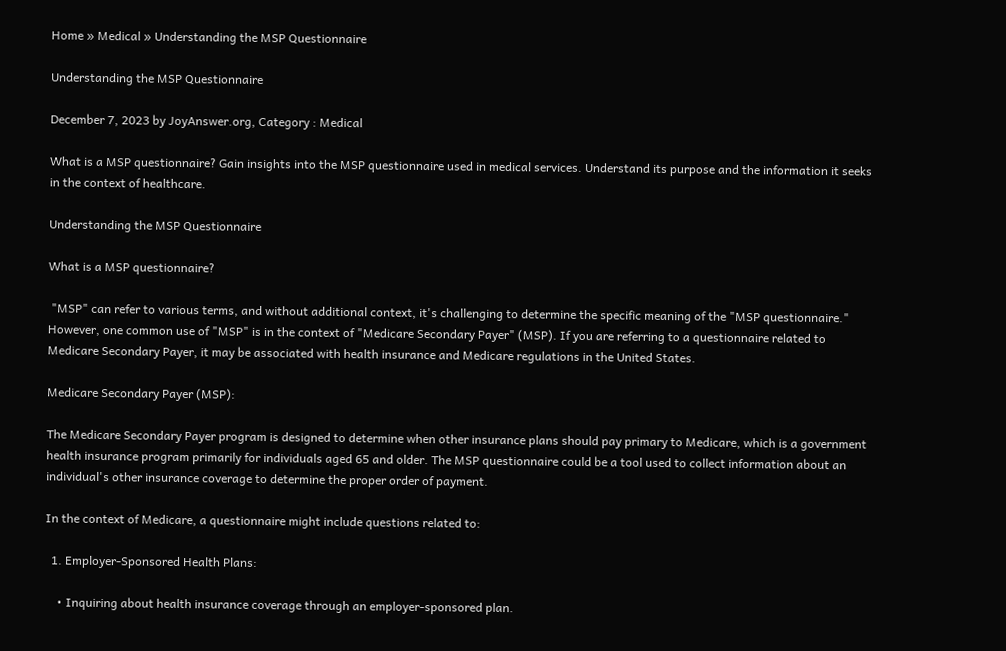Home » Medical » Understanding the MSP Questionnaire

Understanding the MSP Questionnaire

December 7, 2023 by JoyAnswer.org, Category : Medical

What is a MSP questionnaire? Gain insights into the MSP questionnaire used in medical services. Understand its purpose and the information it seeks in the context of healthcare.

Understanding the MSP Questionnaire

What is a MSP questionnaire?

 "MSP" can refer to various terms, and without additional context, it's challenging to determine the specific meaning of the "MSP questionnaire." However, one common use of "MSP" is in the context of "Medicare Secondary Payer" (MSP). If you are referring to a questionnaire related to Medicare Secondary Payer, it may be associated with health insurance and Medicare regulations in the United States.

Medicare Secondary Payer (MSP):

The Medicare Secondary Payer program is designed to determine when other insurance plans should pay primary to Medicare, which is a government health insurance program primarily for individuals aged 65 and older. The MSP questionnaire could be a tool used to collect information about an individual's other insurance coverage to determine the proper order of payment.

In the context of Medicare, a questionnaire might include questions related to:

  1. Employer-Sponsored Health Plans:

    • Inquiring about health insurance coverage through an employer-sponsored plan.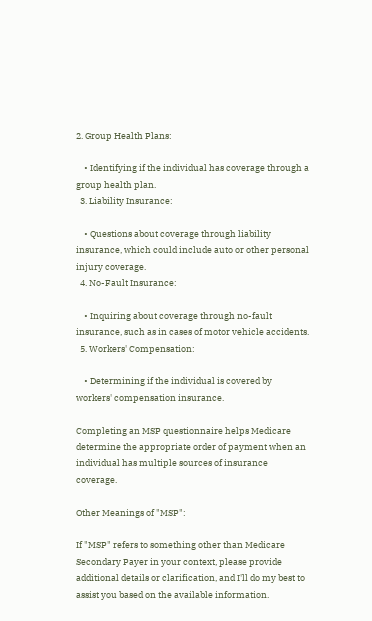2. Group Health Plans:

    • Identifying if the individual has coverage through a group health plan.
  3. Liability Insurance:

    • Questions about coverage through liability insurance, which could include auto or other personal injury coverage.
  4. No-Fault Insurance:

    • Inquiring about coverage through no-fault insurance, such as in cases of motor vehicle accidents.
  5. Workers' Compensation:

    • Determining if the individual is covered by workers' compensation insurance.

Completing an MSP questionnaire helps Medicare determine the appropriate order of payment when an individual has multiple sources of insurance coverage.

Other Meanings of "MSP":

If "MSP" refers to something other than Medicare Secondary Payer in your context, please provide additional details or clarification, and I'll do my best to assist you based on the available information.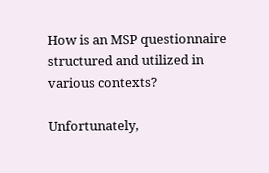How is an MSP questionnaire structured and utilized in various contexts?

Unfortunately,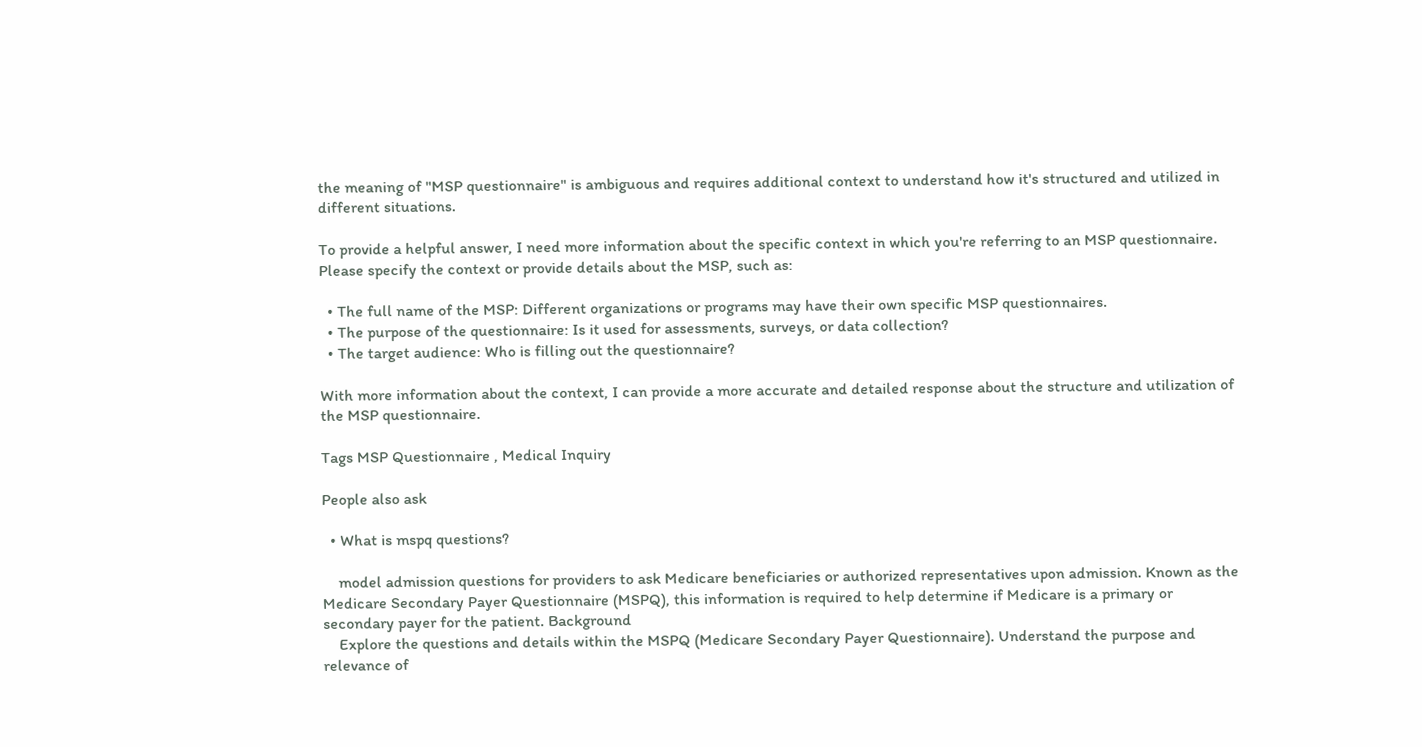the meaning of "MSP questionnaire" is ambiguous and requires additional context to understand how it's structured and utilized in different situations.

To provide a helpful answer, I need more information about the specific context in which you're referring to an MSP questionnaire. Please specify the context or provide details about the MSP, such as:

  • The full name of the MSP: Different organizations or programs may have their own specific MSP questionnaires.
  • The purpose of the questionnaire: Is it used for assessments, surveys, or data collection?
  • The target audience: Who is filling out the questionnaire?

With more information about the context, I can provide a more accurate and detailed response about the structure and utilization of the MSP questionnaire.

Tags MSP Questionnaire , Medical Inquiry

People also ask

  • What is mspq questions?

    model admission questions for providers to ask Medicare beneficiaries or authorized representatives upon admission. Known as the Medicare Secondary Payer Questionnaire (MSPQ), this information is required to help determine if Medicare is a primary or secondary payer for the patient. Background
    Explore the questions and details within the MSPQ (Medicare Secondary Payer Questionnaire). Understand the purpose and relevance of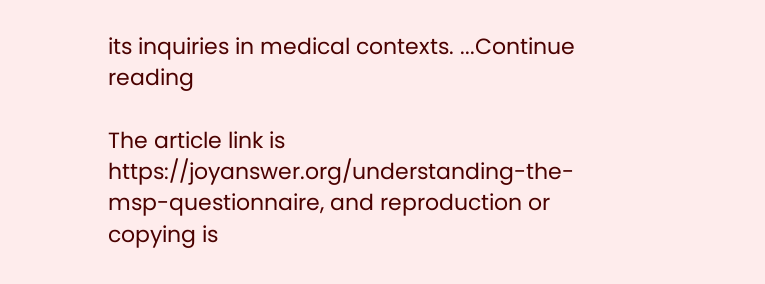its inquiries in medical contexts. ...Continue reading

The article link is https://joyanswer.org/understanding-the-msp-questionnaire, and reproduction or copying is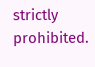strictly prohibited.